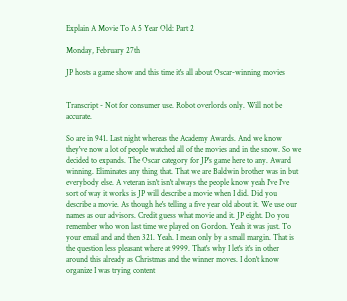Explain A Movie To A 5 Year Old: Part 2

Monday, February 27th

JP hosts a game show and this time it's all about Oscar-winning movies


Transcript - Not for consumer use. Robot overlords only. Will not be accurate.

So are in 941. Last night whereas the Academy Awards. And we know they've now a lot of people watched all of the movies and in the snow. So we decided to expands. The Oscar category for JP's game here to any. Award winning. Eliminates any thing that. That we are Baldwin brother was in but everybody else. A veteran isn't isn't always the people know yeah I've I've sort of way it works is JP will describe a movie when I did. Did you describe a movie. As though he's telling a five year old about it. We use our names as our advisors. Credit guess what movie and it. JP eight. Do you remember who won last time we played on Gordon. Yeah it was just. To your email and and then 321. Yeah. I mean only by a small margin. That is the question less pleasant where at 9999. That's why I let's it's in other around this already as Christmas and the winner moves. I don't know organize I was trying content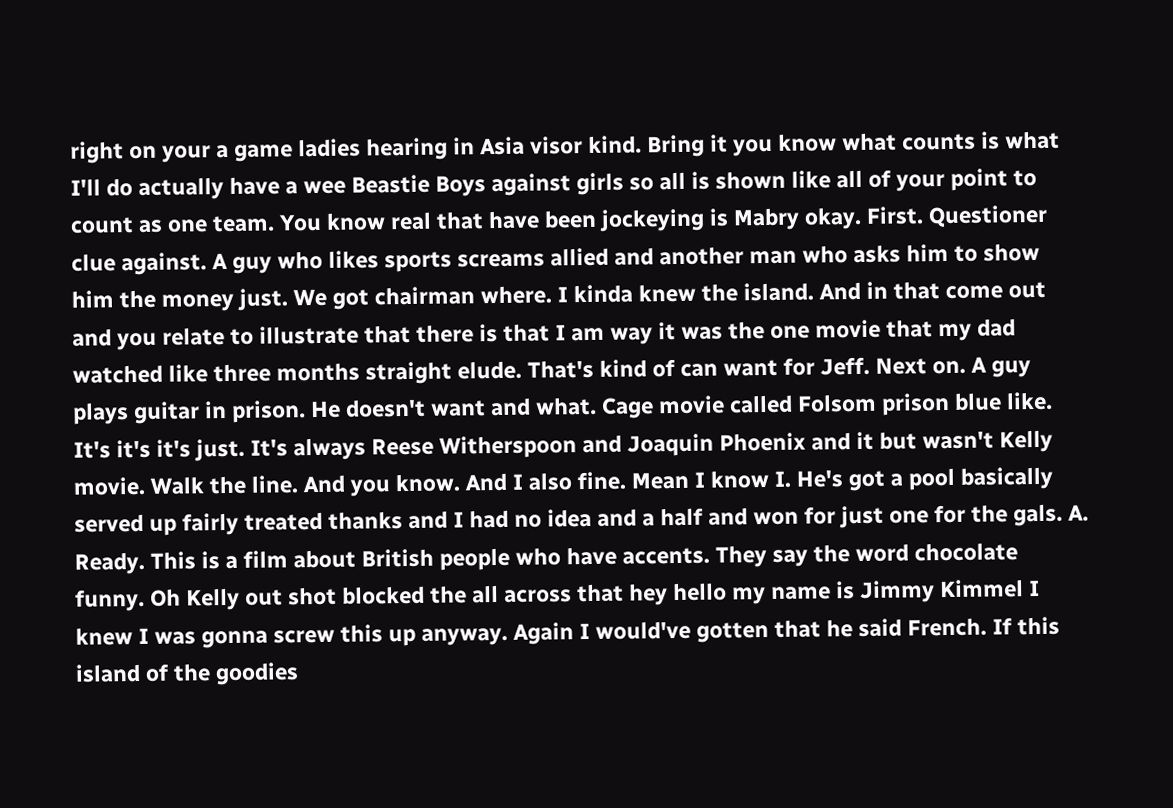right on your a game ladies hearing in Asia visor kind. Bring it you know what counts is what I'll do actually have a wee Beastie Boys against girls so all is shown like all of your point to count as one team. You know real that have been jockeying is Mabry okay. First. Questioner clue against. A guy who likes sports screams allied and another man who asks him to show him the money just. We got chairman where. I kinda knew the island. And in that come out and you relate to illustrate that there is that I am way it was the one movie that my dad watched like three months straight elude. That's kind of can want for Jeff. Next on. A guy plays guitar in prison. He doesn't want and what. Cage movie called Folsom prison blue like. It's it's it's just. It's always Reese Witherspoon and Joaquin Phoenix and it but wasn't Kelly movie. Walk the line. And you know. And I also fine. Mean I know I. He's got a pool basically served up fairly treated thanks and I had no idea and a half and won for just one for the gals. A. Ready. This is a film about British people who have accents. They say the word chocolate funny. Oh Kelly out shot blocked the all across that hey hello my name is Jimmy Kimmel I knew I was gonna screw this up anyway. Again I would've gotten that he said French. If this island of the goodies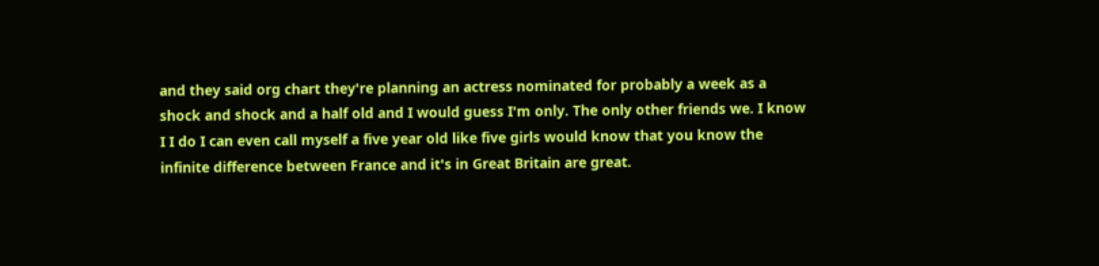and they said org chart they're planning an actress nominated for probably a week as a shock and shock and a half old and I would guess I'm only. The only other friends we. I know I I do I can even call myself a five year old like five girls would know that you know the infinite difference between France and it's in Great Britain are great.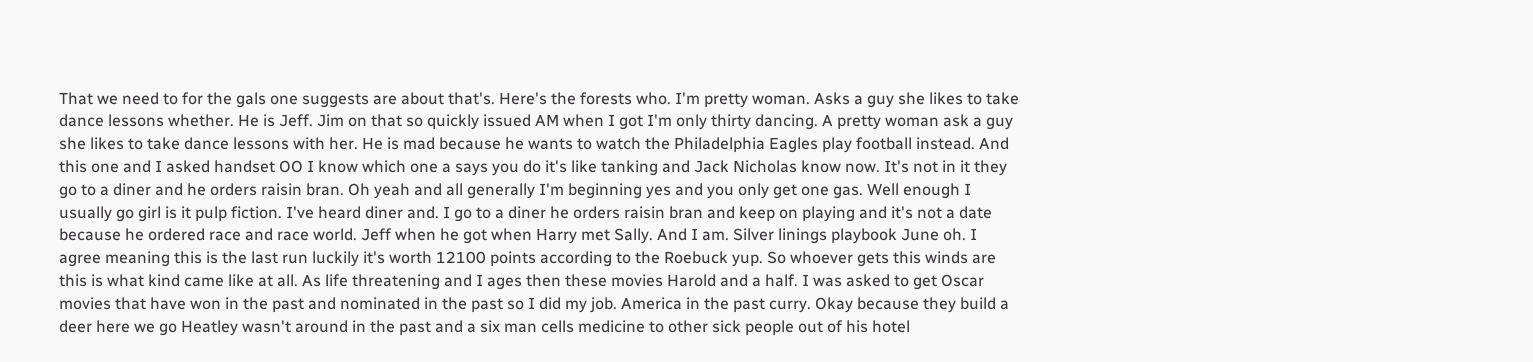That we need to for the gals one suggests are about that's. Here's the forests who. I'm pretty woman. Asks a guy she likes to take dance lessons whether. He is Jeff. Jim on that so quickly issued AM when I got I'm only thirty dancing. A pretty woman ask a guy she likes to take dance lessons with her. He is mad because he wants to watch the Philadelphia Eagles play football instead. And this one and I asked handset OO I know which one a says you do it's like tanking and Jack Nicholas know now. It's not in it they go to a diner and he orders raisin bran. Oh yeah and all generally I'm beginning yes and you only get one gas. Well enough I usually go girl is it pulp fiction. I've heard diner and. I go to a diner he orders raisin bran and keep on playing and it's not a date because he ordered race and race world. Jeff when he got when Harry met Sally. And I am. Silver linings playbook June oh. I agree meaning this is the last run luckily it's worth 12100 points according to the Roebuck yup. So whoever gets this winds are this is what kind came like at all. As life threatening and I ages then these movies Harold and a half. I was asked to get Oscar movies that have won in the past and nominated in the past so I did my job. America in the past curry. Okay because they build a deer here we go Heatley wasn't around in the past and a six man cells medicine to other sick people out of his hotel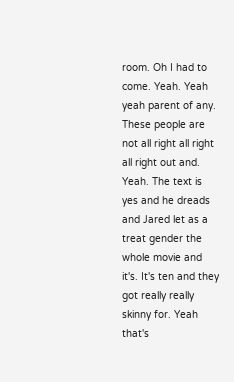room. Oh I had to come. Yeah. Yeah yeah parent of any. These people are not all right all right all right out and. Yeah. The text is yes and he dreads and Jared let as a treat gender the whole movie and it's. It's ten and they got really really skinny for. Yeah that's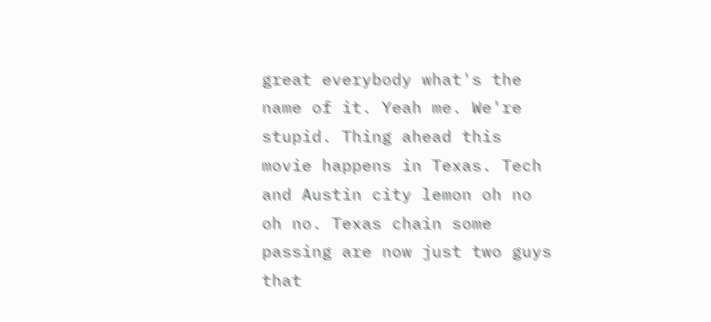great everybody what's the name of it. Yeah me. We're stupid. Thing ahead this movie happens in Texas. Tech and Austin city lemon oh no oh no. Texas chain some passing are now just two guys that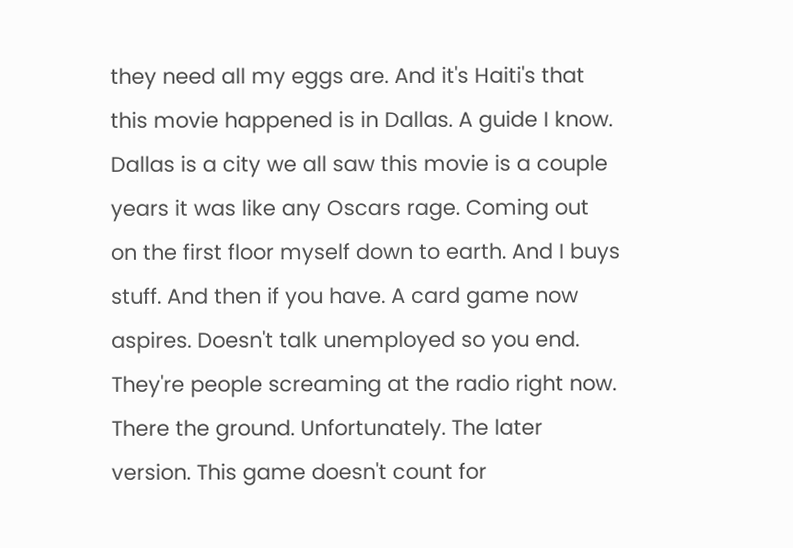they need all my eggs are. And it's Haiti's that this movie happened is in Dallas. A guide I know. Dallas is a city we all saw this movie is a couple years it was like any Oscars rage. Coming out on the first floor myself down to earth. And I buys stuff. And then if you have. A card game now aspires. Doesn't talk unemployed so you end. They're people screaming at the radio right now. There the ground. Unfortunately. The later version. This game doesn't count for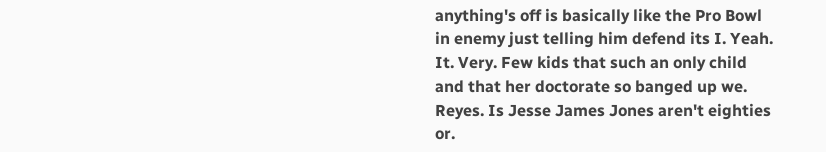anything's off is basically like the Pro Bowl in enemy just telling him defend its I. Yeah. It. Very. Few kids that such an only child and that her doctorate so banged up we. Reyes. Is Jesse James Jones aren't eighties or.